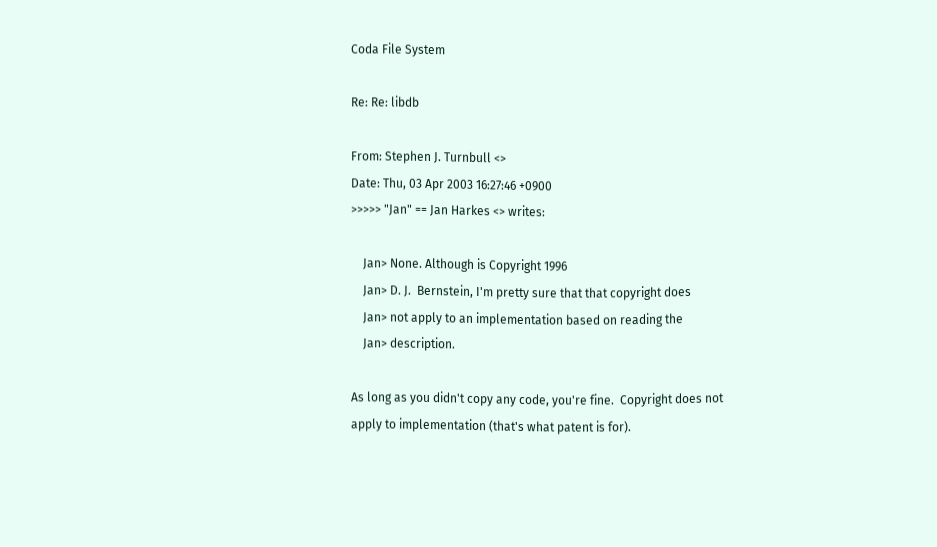Coda File System

Re: Re: libdb

From: Stephen J. Turnbull <>
Date: Thu, 03 Apr 2003 16:27:46 +0900
>>>>> "Jan" == Jan Harkes <> writes:

    Jan> None. Although is Copyright 1996
    Jan> D. J.  Bernstein, I'm pretty sure that that copyright does
    Jan> not apply to an implementation based on reading the
    Jan> description.

As long as you didn't copy any code, you're fine.  Copyright does not
apply to implementation (that's what patent is for).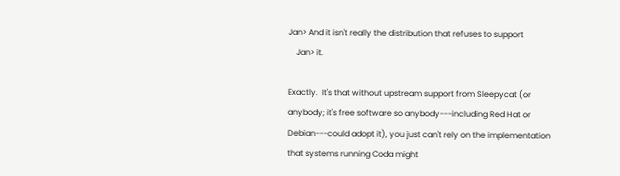Jan> And it isn't really the distribution that refuses to support
    Jan> it.

Exactly.  It's that without upstream support from Sleepycat (or
anybody; it's free software so anybody---including Red Hat or
Debian---could adopt it), you just can't rely on the implementation
that systems running Coda might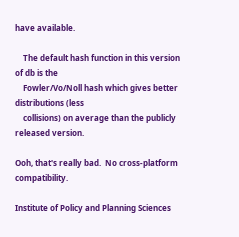have available.

    The default hash function in this version of db is the
    Fowler/Vo/Noll hash which gives better distributions (less
    collisions) on average than the publicly released version.

Ooh, that's really bad.  No cross-platform compatibility.

Institute of Policy and Planning Sciences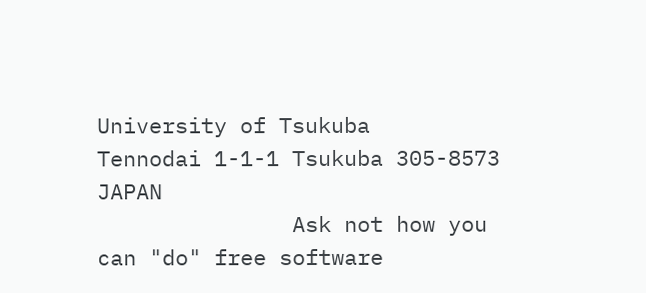University of Tsukuba                    Tennodai 1-1-1 Tsukuba 305-8573 JAPAN
               Ask not how you can "do" free software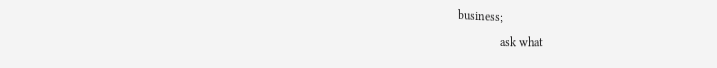business;
              ask what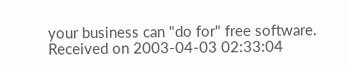your business can "do for" free software.
Received on 2003-04-03 02:33:04